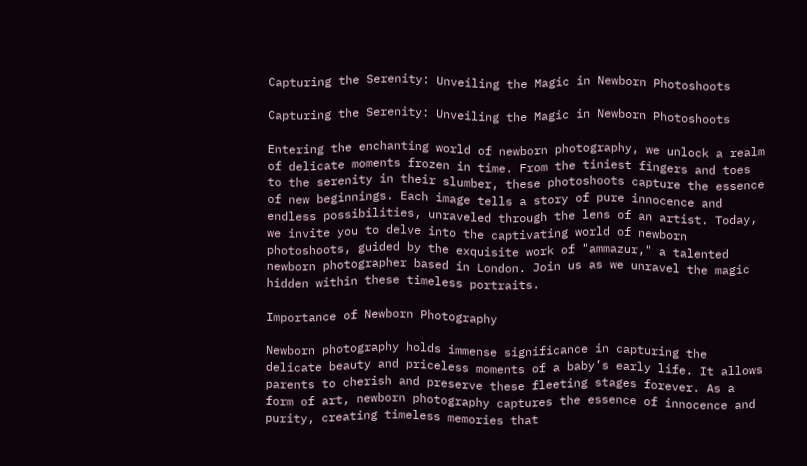Capturing the Serenity: Unveiling the Magic in Newborn Photoshoots

Capturing the Serenity: Unveiling the Magic in Newborn Photoshoots

Entering the enchanting world of newborn photography, we unlock a realm of delicate moments frozen in time. From the tiniest fingers and toes to the serenity in their slumber, these photoshoots capture the essence of new beginnings. Each image tells a story of pure innocence and endless possibilities, unraveled through the lens of an artist. Today, we invite you to delve into the captivating world of newborn photoshoots, guided by the exquisite work of "ammazur," a talented newborn photographer based in London. Join us as we unravel the magic hidden within these timeless portraits.

Importance of Newborn Photography

Newborn photography holds immense significance in capturing the delicate beauty and priceless moments of a baby’s early life. It allows parents to cherish and preserve these fleeting stages forever. As a form of art, newborn photography captures the essence of innocence and purity, creating timeless memories that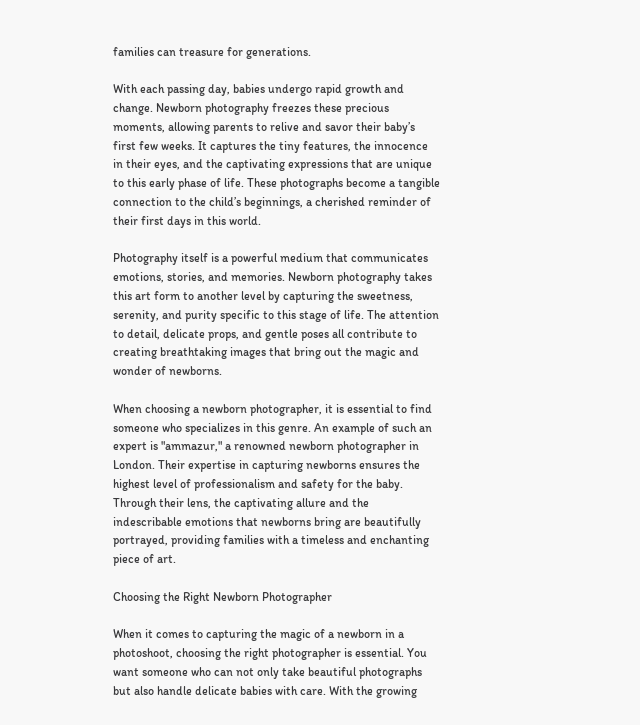families can treasure for generations.

With each passing day, babies undergo rapid growth and change. Newborn photography freezes these precious moments, allowing parents to relive and savor their baby’s first few weeks. It captures the tiny features, the innocence in their eyes, and the captivating expressions that are unique to this early phase of life. These photographs become a tangible connection to the child’s beginnings, a cherished reminder of their first days in this world.

Photography itself is a powerful medium that communicates emotions, stories, and memories. Newborn photography takes this art form to another level by capturing the sweetness, serenity, and purity specific to this stage of life. The attention to detail, delicate props, and gentle poses all contribute to creating breathtaking images that bring out the magic and wonder of newborns.

When choosing a newborn photographer, it is essential to find someone who specializes in this genre. An example of such an expert is "ammazur," a renowned newborn photographer in London. Their expertise in capturing newborns ensures the highest level of professionalism and safety for the baby. Through their lens, the captivating allure and the indescribable emotions that newborns bring are beautifully portrayed, providing families with a timeless and enchanting piece of art.

Choosing the Right Newborn Photographer

When it comes to capturing the magic of a newborn in a photoshoot, choosing the right photographer is essential. You want someone who can not only take beautiful photographs but also handle delicate babies with care. With the growing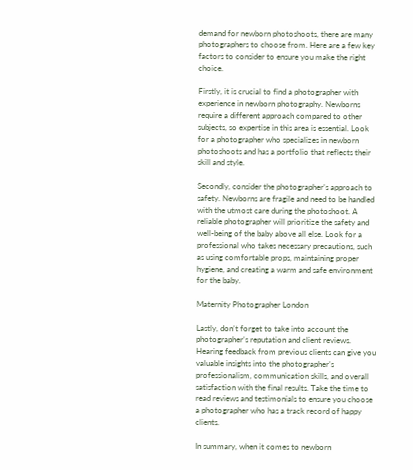demand for newborn photoshoots, there are many photographers to choose from. Here are a few key factors to consider to ensure you make the right choice.

Firstly, it is crucial to find a photographer with experience in newborn photography. Newborns require a different approach compared to other subjects, so expertise in this area is essential. Look for a photographer who specializes in newborn photoshoots and has a portfolio that reflects their skill and style.

Secondly, consider the photographer’s approach to safety. Newborns are fragile and need to be handled with the utmost care during the photoshoot. A reliable photographer will prioritize the safety and well-being of the baby above all else. Look for a professional who takes necessary precautions, such as using comfortable props, maintaining proper hygiene, and creating a warm and safe environment for the baby.

Maternity Photographer London

Lastly, don’t forget to take into account the photographer’s reputation and client reviews. Hearing feedback from previous clients can give you valuable insights into the photographer’s professionalism, communication skills, and overall satisfaction with the final results. Take the time to read reviews and testimonials to ensure you choose a photographer who has a track record of happy clients.

In summary, when it comes to newborn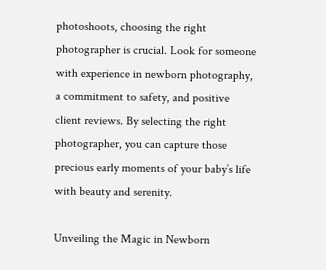photoshoots, choosing the right photographer is crucial. Look for someone with experience in newborn photography, a commitment to safety, and positive client reviews. By selecting the right photographer, you can capture those precious early moments of your baby’s life with beauty and serenity.

Unveiling the Magic in Newborn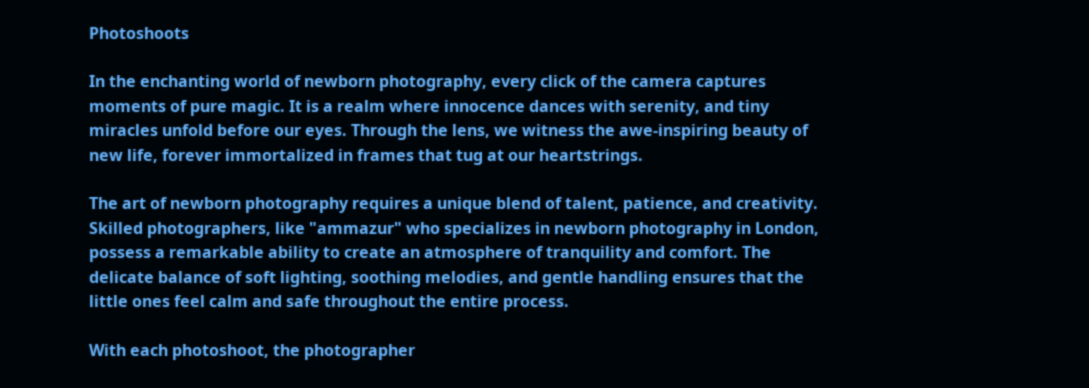Photoshoots

In the enchanting world of newborn photography, every click of the camera captures moments of pure magic. It is a realm where innocence dances with serenity, and tiny miracles unfold before our eyes. Through the lens, we witness the awe-inspiring beauty of new life, forever immortalized in frames that tug at our heartstrings.

The art of newborn photography requires a unique blend of talent, patience, and creativity. Skilled photographers, like "ammazur" who specializes in newborn photography in London, possess a remarkable ability to create an atmosphere of tranquility and comfort. The delicate balance of soft lighting, soothing melodies, and gentle handling ensures that the little ones feel calm and safe throughout the entire process.

With each photoshoot, the photographer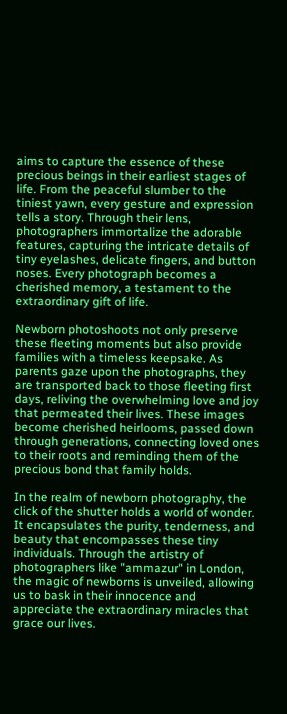aims to capture the essence of these precious beings in their earliest stages of life. From the peaceful slumber to the tiniest yawn, every gesture and expression tells a story. Through their lens, photographers immortalize the adorable features, capturing the intricate details of tiny eyelashes, delicate fingers, and button noses. Every photograph becomes a cherished memory, a testament to the extraordinary gift of life.

Newborn photoshoots not only preserve these fleeting moments but also provide families with a timeless keepsake. As parents gaze upon the photographs, they are transported back to those fleeting first days, reliving the overwhelming love and joy that permeated their lives. These images become cherished heirlooms, passed down through generations, connecting loved ones to their roots and reminding them of the precious bond that family holds.

In the realm of newborn photography, the click of the shutter holds a world of wonder. It encapsulates the purity, tenderness, and beauty that encompasses these tiny individuals. Through the artistry of photographers like "ammazur" in London, the magic of newborns is unveiled, allowing us to bask in their innocence and appreciate the extraordinary miracles that grace our lives.